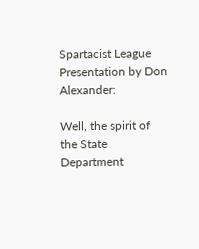Spartacist League Presentation by Don Alexander:

Well, the spirit of the State Department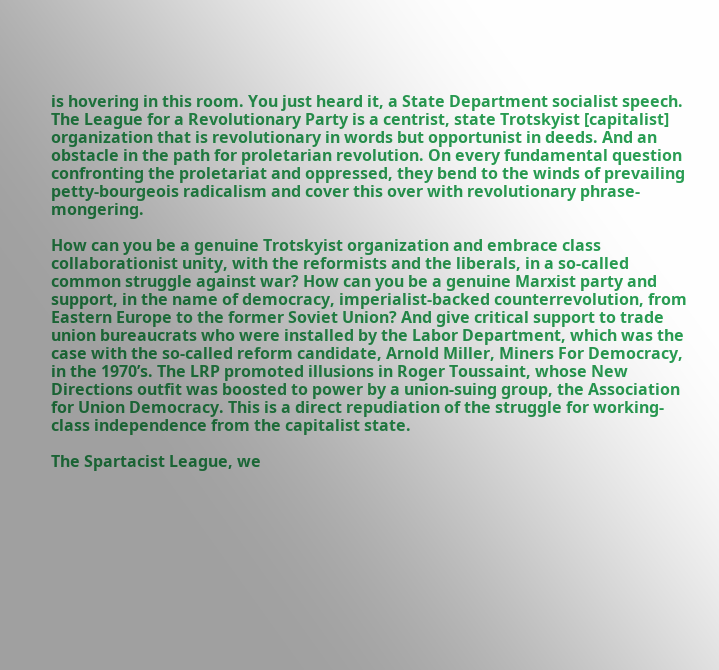is hovering in this room. You just heard it, a State Department socialist speech. The League for a Revolutionary Party is a centrist, state Trotskyist [capitalist] organization that is revolutionary in words but opportunist in deeds. And an obstacle in the path for proletarian revolution. On every fundamental question confronting the proletariat and oppressed, they bend to the winds of prevailing petty-bourgeois radicalism and cover this over with revolutionary phrase-mongering.

How can you be a genuine Trotskyist organization and embrace class collaborationist unity, with the reformists and the liberals, in a so-called common struggle against war? How can you be a genuine Marxist party and support, in the name of democracy, imperialist-backed counterrevolution, from Eastern Europe to the former Soviet Union? And give critical support to trade union bureaucrats who were installed by the Labor Department, which was the case with the so-called reform candidate, Arnold Miller, Miners For Democracy, in the 1970’s. The LRP promoted illusions in Roger Toussaint, whose New Directions outfit was boosted to power by a union-suing group, the Association for Union Democracy. This is a direct repudiation of the struggle for working-class independence from the capitalist state.

The Spartacist League, we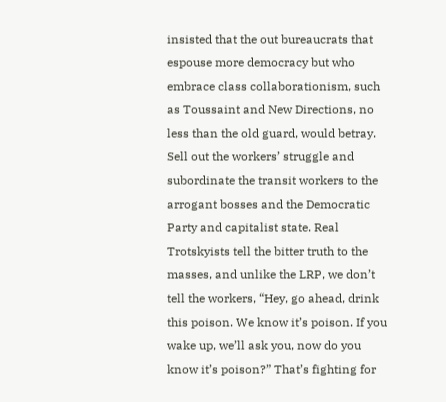insisted that the out bureaucrats that espouse more democracy but who embrace class collaborationism, such as Toussaint and New Directions, no less than the old guard, would betray. Sell out the workers’ struggle and subordinate the transit workers to the arrogant bosses and the Democratic Party and capitalist state. Real Trotskyists tell the bitter truth to the masses, and unlike the LRP, we don’t tell the workers, “Hey, go ahead, drink this poison. We know it’s poison. If you wake up, we’ll ask you, now do you know it’s poison?” That’s fighting for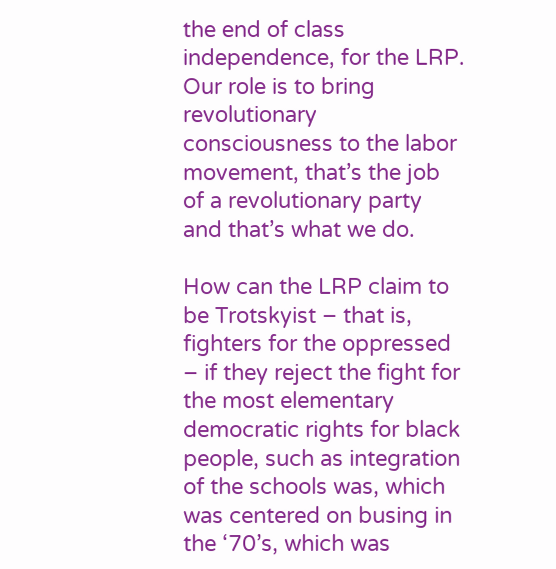the end of class independence, for the LRP. Our role is to bring revolutionary consciousness to the labor movement, that’s the job of a revolutionary party and that’s what we do.

How can the LRP claim to be Trotskyist – that is, fighters for the oppressed – if they reject the fight for the most elementary democratic rights for black people, such as integration of the schools was, which was centered on busing in the ‘70’s, which was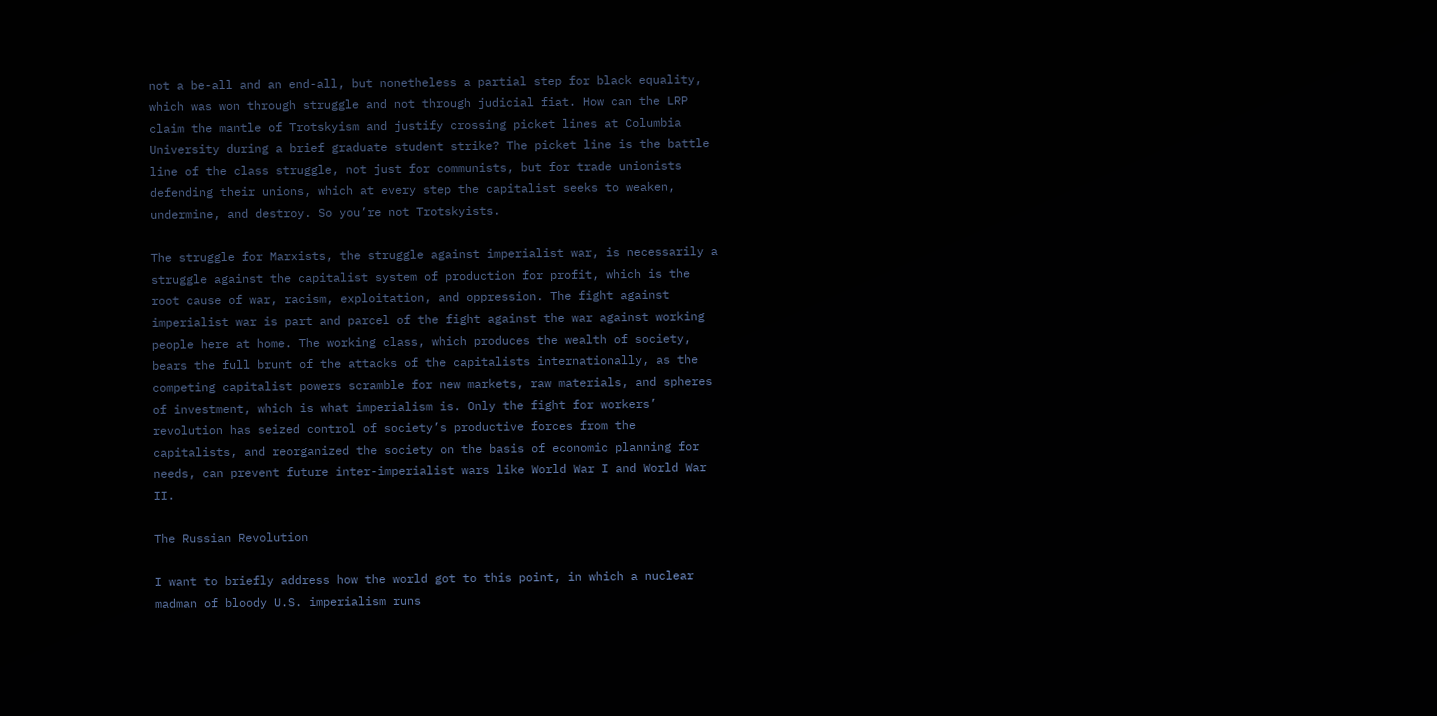not a be-all and an end-all, but nonetheless a partial step for black equality, which was won through struggle and not through judicial fiat. How can the LRP claim the mantle of Trotskyism and justify crossing picket lines at Columbia University during a brief graduate student strike? The picket line is the battle line of the class struggle, not just for communists, but for trade unionists defending their unions, which at every step the capitalist seeks to weaken, undermine, and destroy. So you’re not Trotskyists.

The struggle for Marxists, the struggle against imperialist war, is necessarily a struggle against the capitalist system of production for profit, which is the root cause of war, racism, exploitation, and oppression. The fight against imperialist war is part and parcel of the fight against the war against working people here at home. The working class, which produces the wealth of society, bears the full brunt of the attacks of the capitalists internationally, as the competing capitalist powers scramble for new markets, raw materials, and spheres of investment, which is what imperialism is. Only the fight for workers’ revolution has seized control of society’s productive forces from the capitalists, and reorganized the society on the basis of economic planning for needs, can prevent future inter-imperialist wars like World War I and World War II.

The Russian Revolution

I want to briefly address how the world got to this point, in which a nuclear madman of bloody U.S. imperialism runs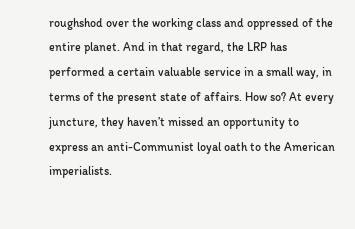roughshod over the working class and oppressed of the entire planet. And in that regard, the LRP has performed a certain valuable service in a small way, in terms of the present state of affairs. How so? At every juncture, they haven’t missed an opportunity to express an anti-Communist loyal oath to the American imperialists.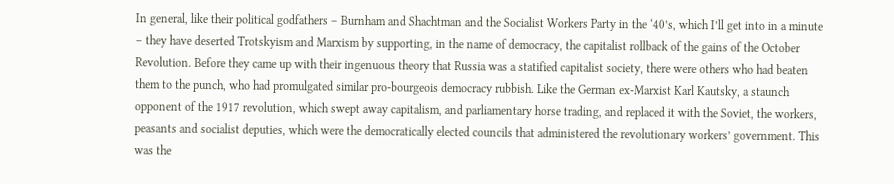In general, like their political godfathers – Burnham and Shachtman and the Socialist Workers Party in the ‘40’s, which I’ll get into in a minute – they have deserted Trotskyism and Marxism by supporting, in the name of democracy, the capitalist rollback of the gains of the October Revolution. Before they came up with their ingenuous theory that Russia was a statified capitalist society, there were others who had beaten them to the punch, who had promulgated similar pro-bourgeois democracy rubbish. Like the German ex-Marxist Karl Kautsky, a staunch opponent of the 1917 revolution, which swept away capitalism, and parliamentary horse trading, and replaced it with the Soviet, the workers, peasants and socialist deputies, which were the democratically elected councils that administered the revolutionary workers’ government. This was the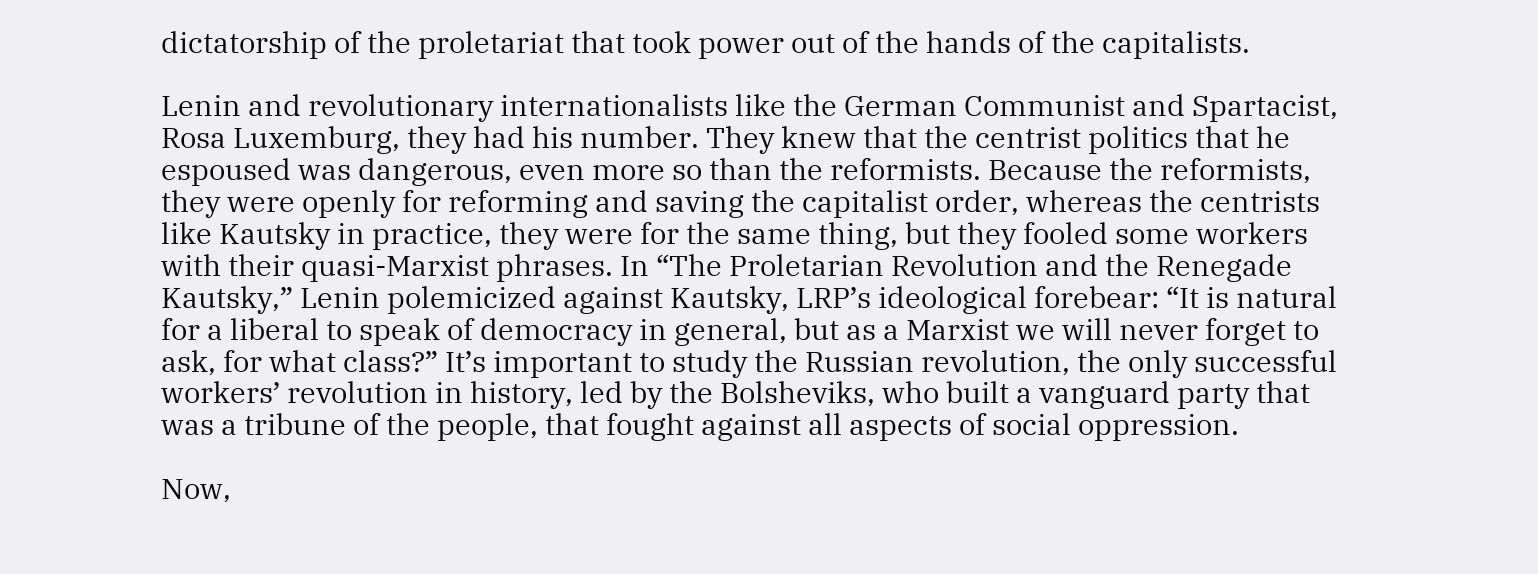dictatorship of the proletariat that took power out of the hands of the capitalists.

Lenin and revolutionary internationalists like the German Communist and Spartacist, Rosa Luxemburg, they had his number. They knew that the centrist politics that he espoused was dangerous, even more so than the reformists. Because the reformists, they were openly for reforming and saving the capitalist order, whereas the centrists like Kautsky in practice, they were for the same thing, but they fooled some workers with their quasi-Marxist phrases. In “The Proletarian Revolution and the Renegade Kautsky,” Lenin polemicized against Kautsky, LRP’s ideological forebear: “It is natural for a liberal to speak of democracy in general, but as a Marxist we will never forget to ask, for what class?” It’s important to study the Russian revolution, the only successful workers’ revolution in history, led by the Bolsheviks, who built a vanguard party that was a tribune of the people, that fought against all aspects of social oppression.

Now,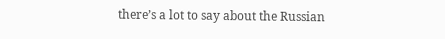there’s a lot to say about the Russian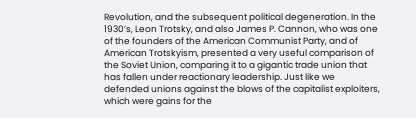Revolution, and the subsequent political degeneration. In the 1930’s, Leon Trotsky, and also James P. Cannon, who was one of the founders of the American Communist Party, and of American Trotskyism, presented a very useful comparison of the Soviet Union, comparing it to a gigantic trade union that has fallen under reactionary leadership. Just like we defended unions against the blows of the capitalist exploiters, which were gains for the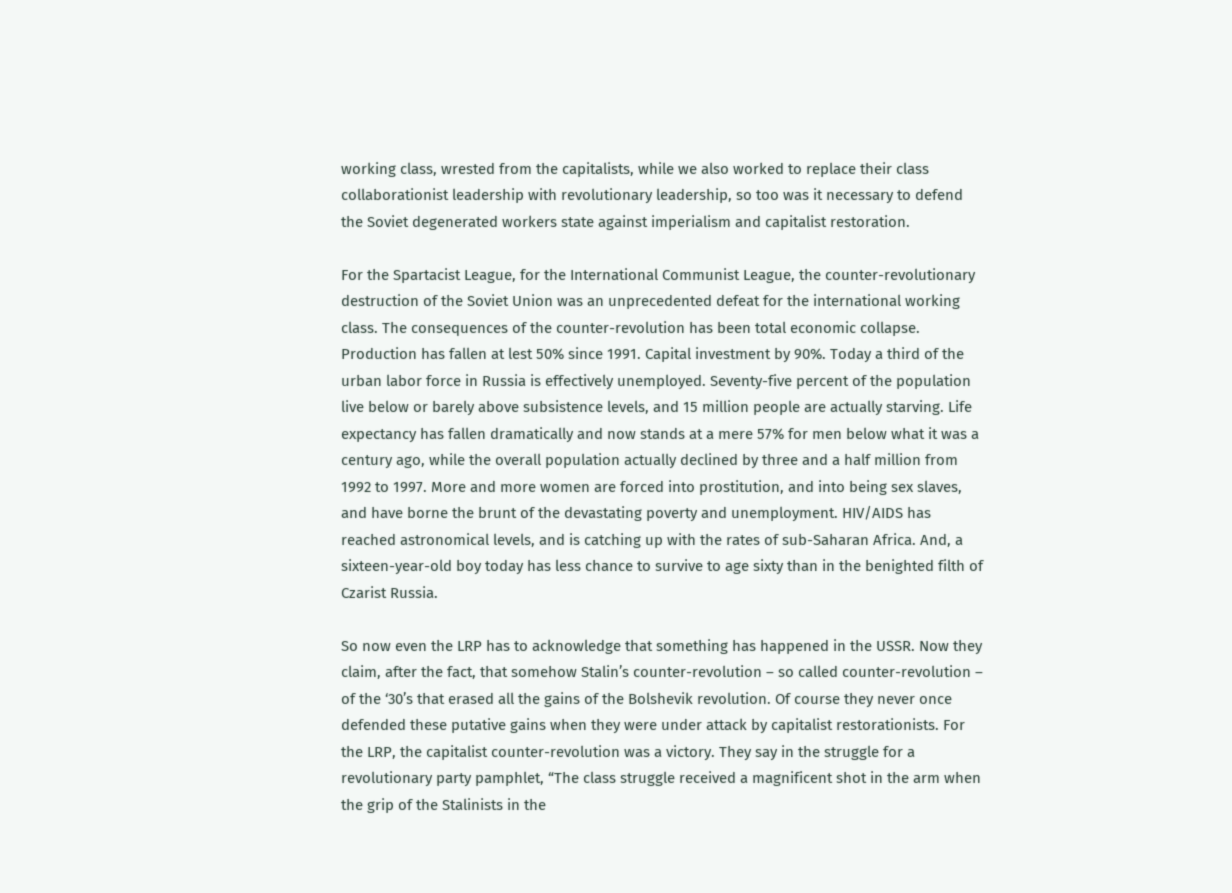working class, wrested from the capitalists, while we also worked to replace their class collaborationist leadership with revolutionary leadership, so too was it necessary to defend the Soviet degenerated workers state against imperialism and capitalist restoration.

For the Spartacist League, for the International Communist League, the counter-revolutionary destruction of the Soviet Union was an unprecedented defeat for the international working class. The consequences of the counter-revolution has been total economic collapse. Production has fallen at lest 50% since 1991. Capital investment by 90%. Today a third of the urban labor force in Russia is effectively unemployed. Seventy-five percent of the population live below or barely above subsistence levels, and 15 million people are actually starving. Life expectancy has fallen dramatically and now stands at a mere 57% for men below what it was a century ago, while the overall population actually declined by three and a half million from 1992 to 1997. More and more women are forced into prostitution, and into being sex slaves, and have borne the brunt of the devastating poverty and unemployment. HIV/AIDS has reached astronomical levels, and is catching up with the rates of sub-Saharan Africa. And, a sixteen-year-old boy today has less chance to survive to age sixty than in the benighted filth of Czarist Russia.

So now even the LRP has to acknowledge that something has happened in the USSR. Now they claim, after the fact, that somehow Stalin’s counter-revolution – so called counter-revolution – of the ‘30’s that erased all the gains of the Bolshevik revolution. Of course they never once defended these putative gains when they were under attack by capitalist restorationists. For the LRP, the capitalist counter-revolution was a victory. They say in the struggle for a revolutionary party pamphlet, “The class struggle received a magnificent shot in the arm when the grip of the Stalinists in the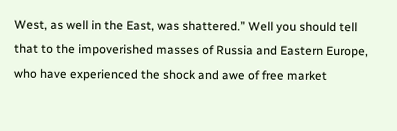West, as well in the East, was shattered.” Well you should tell that to the impoverished masses of Russia and Eastern Europe, who have experienced the shock and awe of free market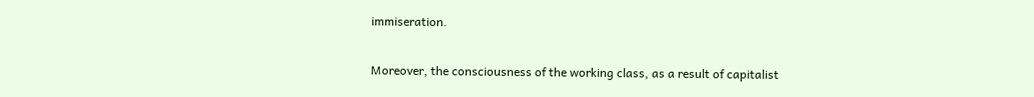immiseration.

Moreover, the consciousness of the working class, as a result of capitalist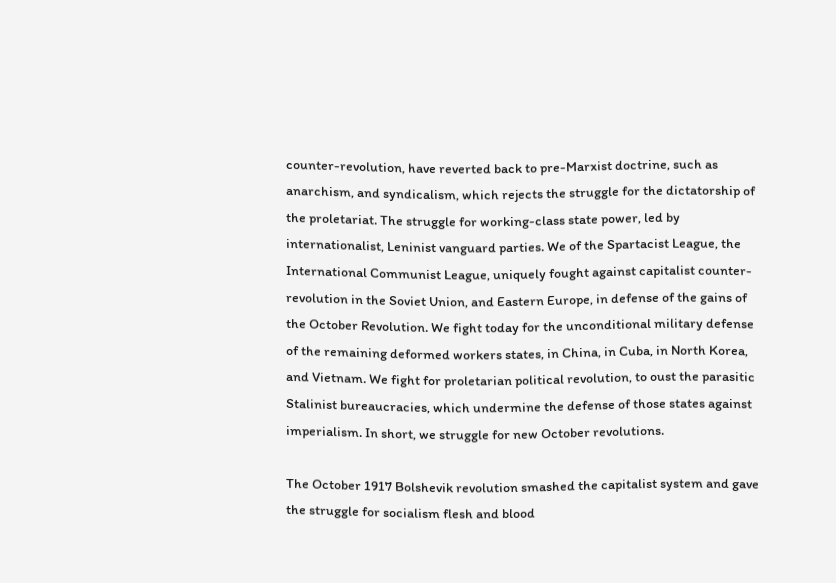counter-revolution, have reverted back to pre-Marxist doctrine, such as anarchism, and syndicalism, which rejects the struggle for the dictatorship of the proletariat. The struggle for working-class state power, led by internationalist, Leninist vanguard parties. We of the Spartacist League, the International Communist League, uniquely fought against capitalist counter-revolution in the Soviet Union, and Eastern Europe, in defense of the gains of the October Revolution. We fight today for the unconditional military defense of the remaining deformed workers states, in China, in Cuba, in North Korea, and Vietnam. We fight for proletarian political revolution, to oust the parasitic Stalinist bureaucracies, which undermine the defense of those states against imperialism. In short, we struggle for new October revolutions.

The October 1917 Bolshevik revolution smashed the capitalist system and gave the struggle for socialism flesh and blood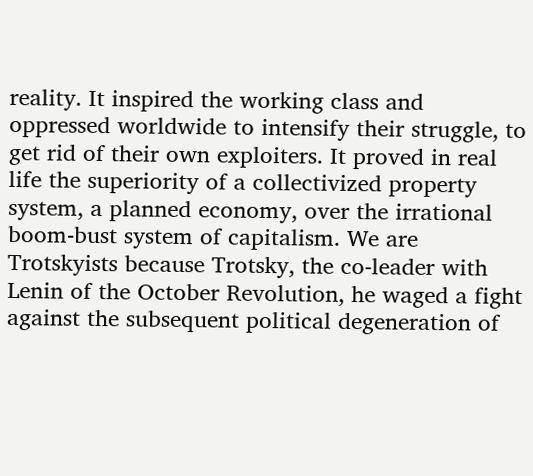reality. It inspired the working class and oppressed worldwide to intensify their struggle, to get rid of their own exploiters. It proved in real life the superiority of a collectivized property system, a planned economy, over the irrational boom-bust system of capitalism. We are Trotskyists because Trotsky, the co-leader with Lenin of the October Revolution, he waged a fight against the subsequent political degeneration of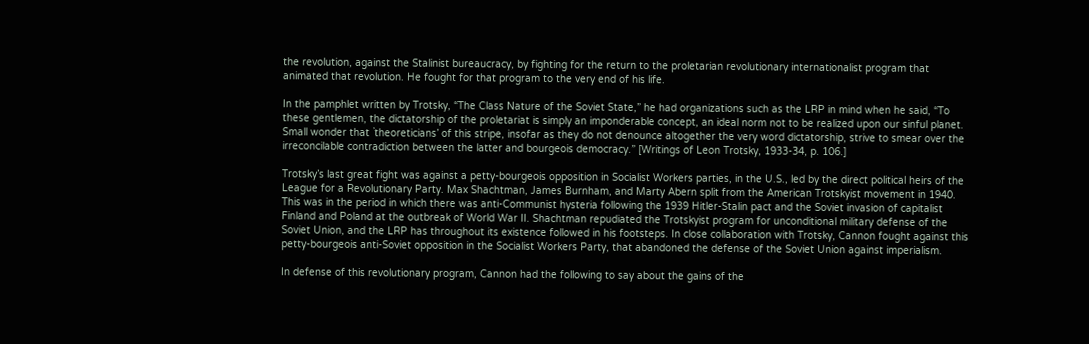the revolution, against the Stalinist bureaucracy, by fighting for the return to the proletarian revolutionary internationalist program that animated that revolution. He fought for that program to the very end of his life.

In the pamphlet written by Trotsky, “The Class Nature of the Soviet State,” he had organizations such as the LRP in mind when he said, “To these gentlemen, the dictatorship of the proletariat is simply an imponderable concept, an ideal norm not to be realized upon our sinful planet. Small wonder that `theoreticians’ of this stripe, insofar as they do not denounce altogether the very word dictatorship, strive to smear over the irreconcilable contradiction between the latter and bourgeois democracy.” [Writings of Leon Trotsky, 1933-34, p. 106.]

Trotsky’s last great fight was against a petty-bourgeois opposition in Socialist Workers parties, in the U.S., led by the direct political heirs of the League for a Revolutionary Party. Max Shachtman, James Burnham, and Marty Abern split from the American Trotskyist movement in 1940. This was in the period in which there was anti-Communist hysteria following the 1939 Hitler-Stalin pact and the Soviet invasion of capitalist Finland and Poland at the outbreak of World War II. Shachtman repudiated the Trotskyist program for unconditional military defense of the Soviet Union, and the LRP has throughout its existence followed in his footsteps. In close collaboration with Trotsky, Cannon fought against this petty-bourgeois anti-Soviet opposition in the Socialist Workers Party, that abandoned the defense of the Soviet Union against imperialism.

In defense of this revolutionary program, Cannon had the following to say about the gains of the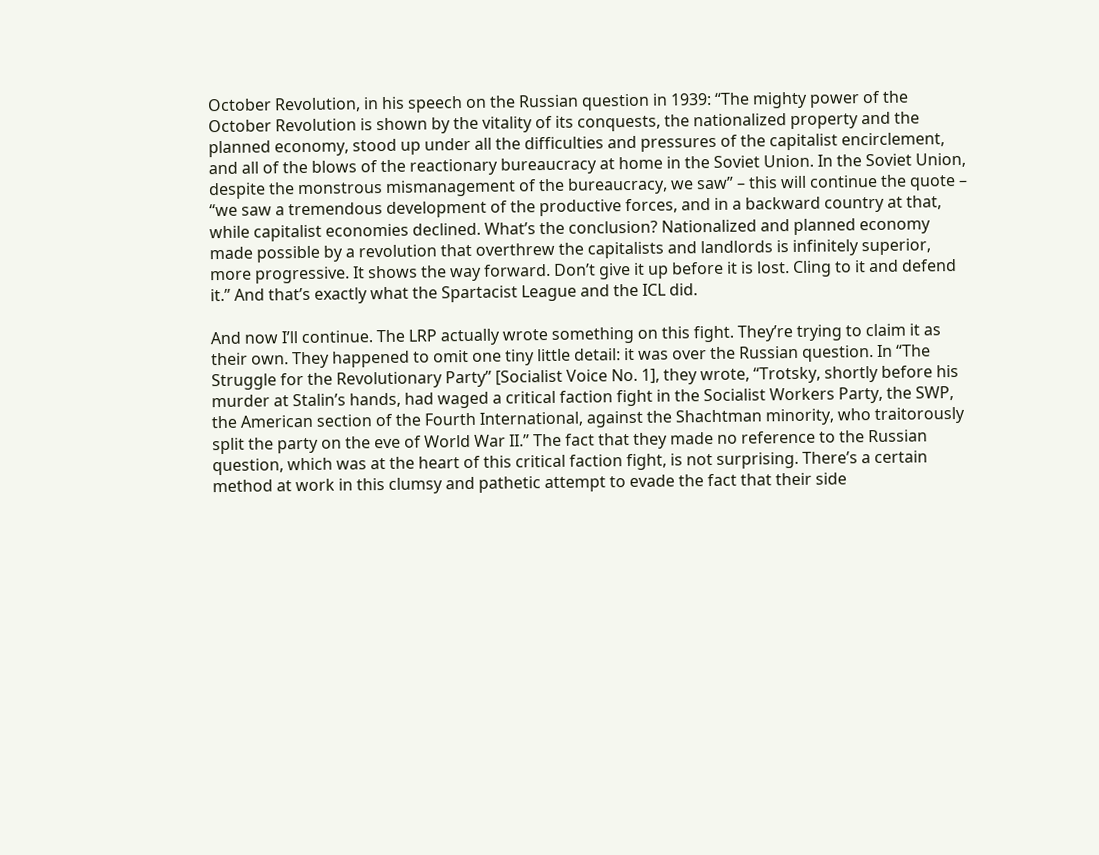October Revolution, in his speech on the Russian question in 1939: “The mighty power of the October Revolution is shown by the vitality of its conquests, the nationalized property and the planned economy, stood up under all the difficulties and pressures of the capitalist encirclement, and all of the blows of the reactionary bureaucracy at home in the Soviet Union. In the Soviet Union, despite the monstrous mismanagement of the bureaucracy, we saw” – this will continue the quote – “we saw a tremendous development of the productive forces, and in a backward country at that, while capitalist economies declined. What’s the conclusion? Nationalized and planned economy made possible by a revolution that overthrew the capitalists and landlords is infinitely superior, more progressive. It shows the way forward. Don’t give it up before it is lost. Cling to it and defend it.” And that’s exactly what the Spartacist League and the ICL did.

And now I’ll continue. The LRP actually wrote something on this fight. They’re trying to claim it as their own. They happened to omit one tiny little detail: it was over the Russian question. In “The Struggle for the Revolutionary Party” [Socialist Voice No. 1], they wrote, “Trotsky, shortly before his murder at Stalin’s hands, had waged a critical faction fight in the Socialist Workers Party, the SWP, the American section of the Fourth International, against the Shachtman minority, who traitorously split the party on the eve of World War II.” The fact that they made no reference to the Russian question, which was at the heart of this critical faction fight, is not surprising. There’s a certain method at work in this clumsy and pathetic attempt to evade the fact that their side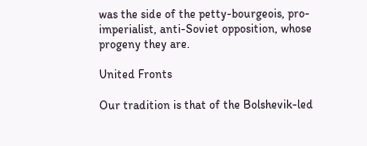was the side of the petty-bourgeois, pro-imperialist, anti-Soviet opposition, whose progeny they are.

United Fronts

Our tradition is that of the Bolshevik-led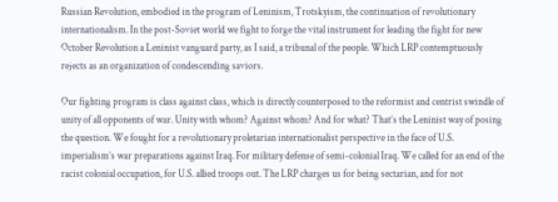Russian Revolution, embodied in the program of Leninism, Trotskyism, the continuation of revolutionary internationalism. In the post-Soviet world we fight to forge the vital instrument for leading the fight for new October Revolution a Leninist vanguard party, as I said, a tribunal of the people. Which LRP contemptuously rejects as an organization of condescending saviors.

Our fighting program is class against class, which is directly counterposed to the reformist and centrist swindle of unity of all opponents of war. Unity with whom? Against whom? And for what? That’s the Leninist way of posing the question. We fought for a revolutionary proletarian internationalist perspective in the face of U.S. imperialism’s war preparations against Iraq. For military defense of semi-colonial Iraq. We called for an end of the racist colonial occupation, for U.S. allied troops out. The LRP charges us for being sectarian, and for not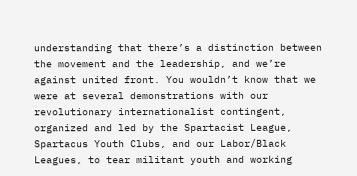understanding that there’s a distinction between the movement and the leadership, and we’re against united front. You wouldn’t know that we were at several demonstrations with our revolutionary internationalist contingent, organized and led by the Spartacist League, Spartacus Youth Clubs, and our Labor/Black Leagues, to tear militant youth and working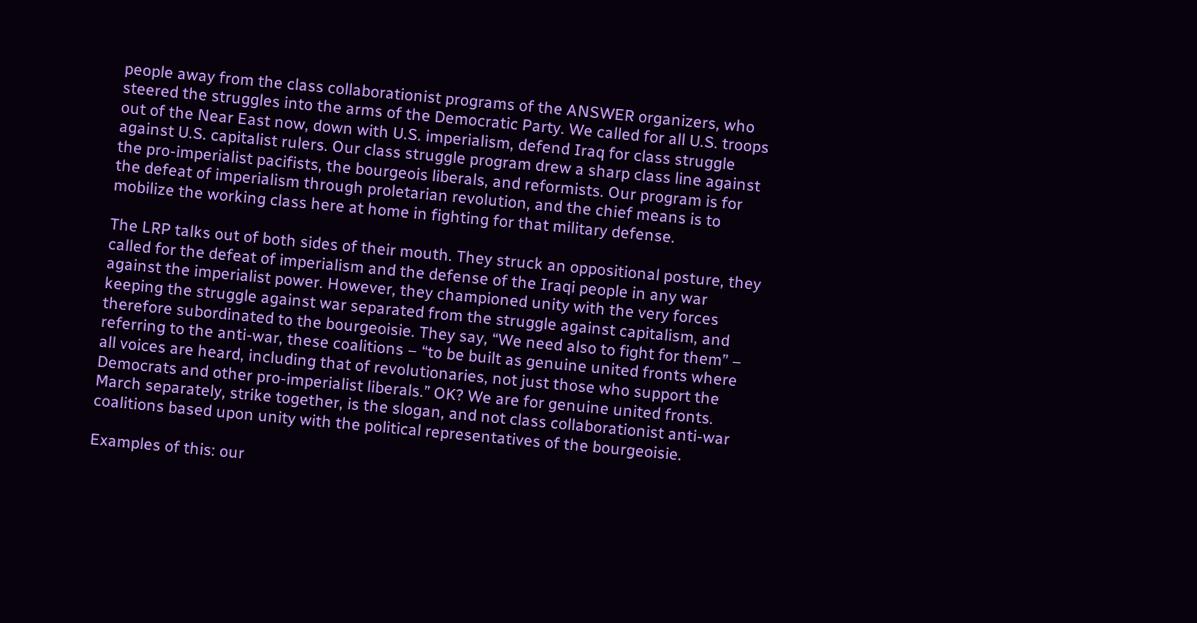people away from the class collaborationist programs of the ANSWER organizers, who steered the struggles into the arms of the Democratic Party. We called for all U.S. troops out of the Near East now, down with U.S. imperialism, defend Iraq for class struggle against U.S. capitalist rulers. Our class struggle program drew a sharp class line against the pro-imperialist pacifists, the bourgeois liberals, and reformists. Our program is for the defeat of imperialism through proletarian revolution, and the chief means is to mobilize the working class here at home in fighting for that military defense.

The LRP talks out of both sides of their mouth. They struck an oppositional posture, they called for the defeat of imperialism and the defense of the Iraqi people in any war against the imperialist power. However, they championed unity with the very forces keeping the struggle against war separated from the struggle against capitalism, and therefore subordinated to the bourgeoisie. They say, “We need also to fight for them” – referring to the anti-war, these coalitions – “to be built as genuine united fronts where all voices are heard, including that of revolutionaries, not just those who support the Democrats and other pro-imperialist liberals.” OK? We are for genuine united fronts. March separately, strike together, is the slogan, and not class collaborationist anti-war coalitions based upon unity with the political representatives of the bourgeoisie.

Examples of this: our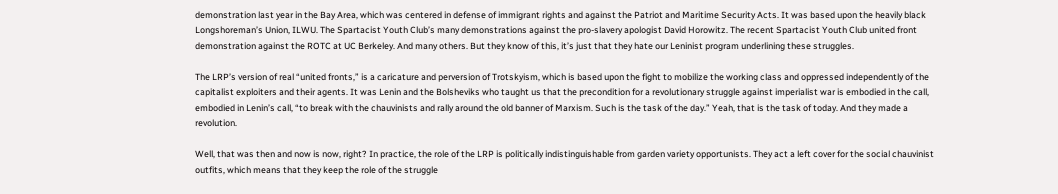demonstration last year in the Bay Area, which was centered in defense of immigrant rights and against the Patriot and Maritime Security Acts. It was based upon the heavily black Longshoreman’s Union, ILWU. The Spartacist Youth Club’s many demonstrations against the pro-slavery apologist David Horowitz. The recent Spartacist Youth Club united front demonstration against the ROTC at UC Berkeley. And many others. But they know of this, it’s just that they hate our Leninist program underlining these struggles.

The LRP’s version of real “united fronts,” is a caricature and perversion of Trotskyism, which is based upon the fight to mobilize the working class and oppressed independently of the capitalist exploiters and their agents. It was Lenin and the Bolsheviks who taught us that the precondition for a revolutionary struggle against imperialist war is embodied in the call, embodied in Lenin’s call, “to break with the chauvinists and rally around the old banner of Marxism. Such is the task of the day.” Yeah, that is the task of today. And they made a revolution.

Well, that was then and now is now, right? In practice, the role of the LRP is politically indistinguishable from garden variety opportunists. They act a left cover for the social chauvinist outfits, which means that they keep the role of the struggle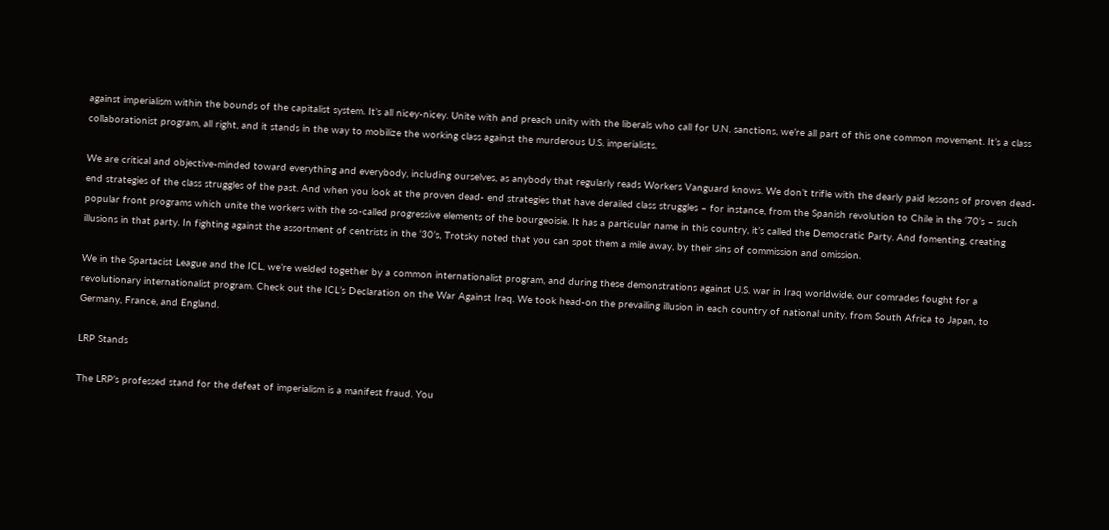against imperialism within the bounds of the capitalist system. It’s all nicey-nicey. Unite with and preach unity with the liberals who call for U.N. sanctions, we’re all part of this one common movement. It’s a class collaborationist program, all right, and it stands in the way to mobilize the working class against the murderous U.S. imperialists.

We are critical and objective-minded toward everything and everybody, including ourselves, as anybody that regularly reads Workers Vanguard knows. We don’t trifle with the dearly paid lessons of proven dead-end strategies of the class struggles of the past. And when you look at the proven dead- end strategies that have derailed class struggles – for instance, from the Spanish revolution to Chile in the ‘70’s – such popular front programs which unite the workers with the so-called progressive elements of the bourgeoisie. It has a particular name in this country, it’s called the Democratic Party. And fomenting, creating illusions in that party. In fighting against the assortment of centrists in the ‘30’s, Trotsky noted that you can spot them a mile away, by their sins of commission and omission.

We in the Spartacist League and the ICL, we’re welded together by a common internationalist program, and during these demonstrations against U.S. war in Iraq worldwide, our comrades fought for a revolutionary internationalist program. Check out the ICL’s Declaration on the War Against Iraq. We took head-on the prevailing illusion in each country of national unity, from South Africa to Japan, to Germany, France, and England.

LRP Stands

The LRP’s professed stand for the defeat of imperialism is a manifest fraud. You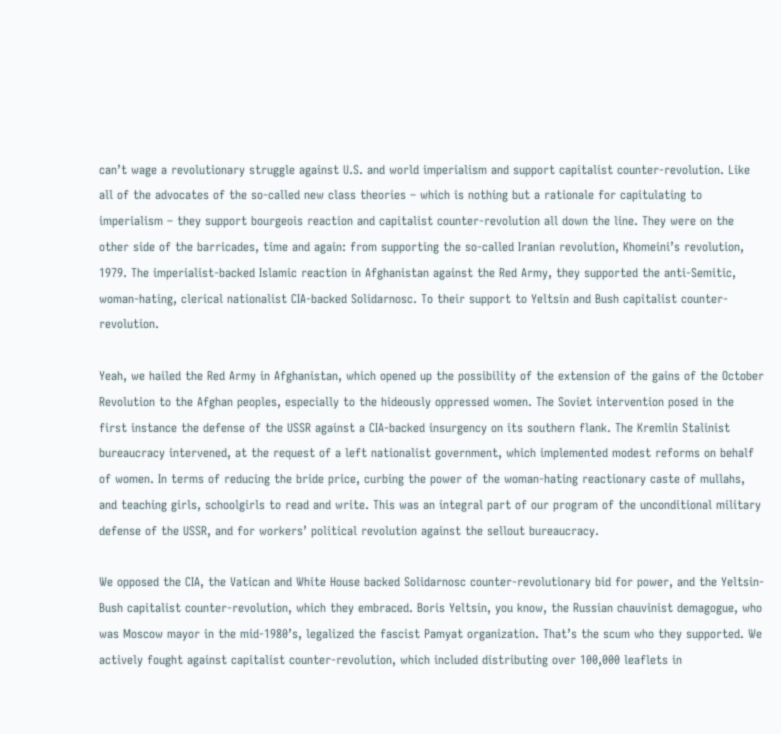can’t wage a revolutionary struggle against U.S. and world imperialism and support capitalist counter-revolution. Like all of the advocates of the so-called new class theories – which is nothing but a rationale for capitulating to imperialism – they support bourgeois reaction and capitalist counter-revolution all down the line. They were on the other side of the barricades, time and again: from supporting the so-called Iranian revolution, Khomeini’s revolution, 1979. The imperialist-backed Islamic reaction in Afghanistan against the Red Army, they supported the anti-Semitic, woman-hating, clerical nationalist CIA-backed Solidarnosc. To their support to Yeltsin and Bush capitalist counter-revolution.

Yeah, we hailed the Red Army in Afghanistan, which opened up the possibility of the extension of the gains of the October Revolution to the Afghan peoples, especially to the hideously oppressed women. The Soviet intervention posed in the first instance the defense of the USSR against a CIA-backed insurgency on its southern flank. The Kremlin Stalinist bureaucracy intervened, at the request of a left nationalist government, which implemented modest reforms on behalf of women. In terms of reducing the bride price, curbing the power of the woman-hating reactionary caste of mullahs, and teaching girls, schoolgirls to read and write. This was an integral part of our program of the unconditional military defense of the USSR, and for workers’ political revolution against the sellout bureaucracy.

We opposed the CIA, the Vatican and White House backed Solidarnosc counter-revolutionary bid for power, and the Yeltsin-Bush capitalist counter-revolution, which they embraced. Boris Yeltsin, you know, the Russian chauvinist demagogue, who was Moscow mayor in the mid-1980’s, legalized the fascist Pamyat organization. That’s the scum who they supported. We actively fought against capitalist counter-revolution, which included distributing over 100,000 leaflets in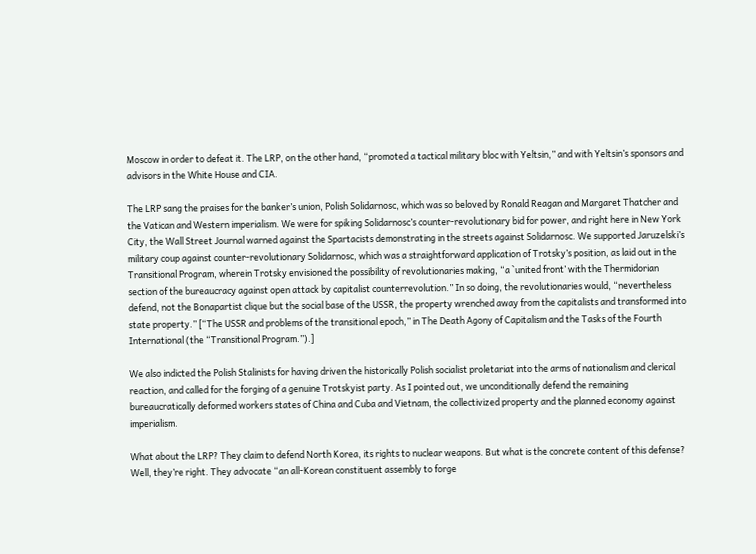Moscow in order to defeat it. The LRP, on the other hand, “promoted a tactical military bloc with Yeltsin,” and with Yeltsin’s sponsors and advisors in the White House and CIA.

The LRP sang the praises for the banker’s union, Polish Solidarnosc, which was so beloved by Ronald Reagan and Margaret Thatcher and the Vatican and Western imperialism. We were for spiking Solidarnosc’s counter-revolutionary bid for power, and right here in New York City, the Wall Street Journal warned against the Spartacists demonstrating in the streets against Solidarnosc. We supported Jaruzelski’s military coup against counter-revolutionary Solidarnosc, which was a straightforward application of Trotsky’s position, as laid out in the Transitional Program, wherein Trotsky envisioned the possibility of revolutionaries making, “a `united front’ with the Thermidorian section of the bureaucracy against open attack by capitalist counterrevolution.” In so doing, the revolutionaries would, “nevertheless defend, not the Bonapartist clique but the social base of the USSR, the property wrenched away from the capitalists and transformed into state property.” [“The USSR and problems of the transitional epoch,” in The Death Agony of Capitalism and the Tasks of the Fourth International (the “Transitional Program.”).]

We also indicted the Polish Stalinists for having driven the historically Polish socialist proletariat into the arms of nationalism and clerical reaction, and called for the forging of a genuine Trotskyist party. As I pointed out, we unconditionally defend the remaining bureaucratically deformed workers states of China and Cuba and Vietnam, the collectivized property and the planned economy against imperialism.

What about the LRP? They claim to defend North Korea, its rights to nuclear weapons. But what is the concrete content of this defense? Well, they’re right. They advocate “an all-Korean constituent assembly to forge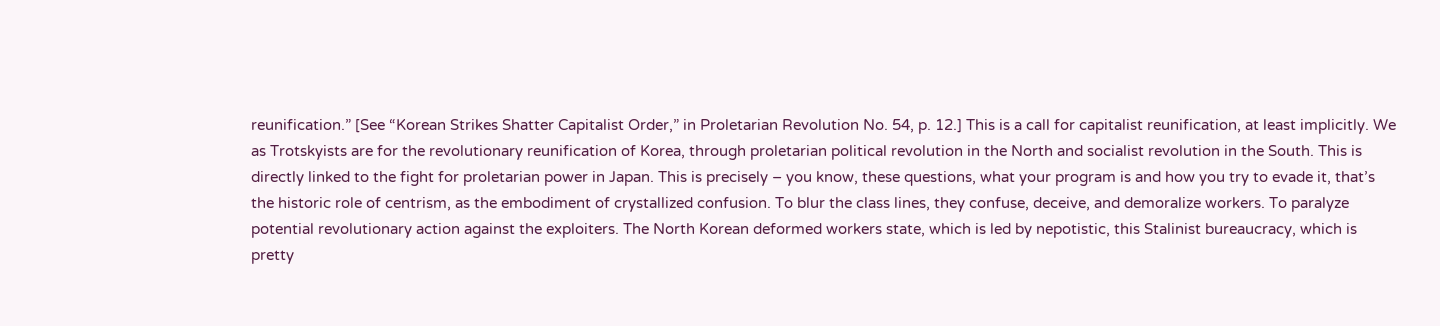reunification.” [See “Korean Strikes Shatter Capitalist Order,” in Proletarian Revolution No. 54, p. 12.] This is a call for capitalist reunification, at least implicitly. We as Trotskyists are for the revolutionary reunification of Korea, through proletarian political revolution in the North and socialist revolution in the South. This is directly linked to the fight for proletarian power in Japan. This is precisely – you know, these questions, what your program is and how you try to evade it, that’s the historic role of centrism, as the embodiment of crystallized confusion. To blur the class lines, they confuse, deceive, and demoralize workers. To paralyze potential revolutionary action against the exploiters. The North Korean deformed workers state, which is led by nepotistic, this Stalinist bureaucracy, which is pretty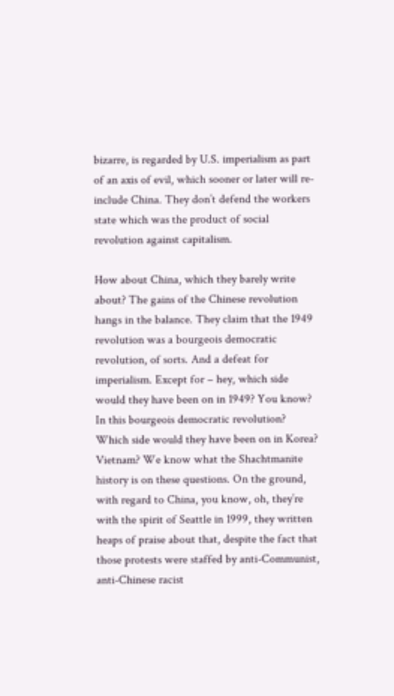bizarre, is regarded by U.S. imperialism as part of an axis of evil, which sooner or later will re-include China. They don’t defend the workers state which was the product of social revolution against capitalism.

How about China, which they barely write about? The gains of the Chinese revolution hangs in the balance. They claim that the 1949 revolution was a bourgeois democratic revolution, of sorts. And a defeat for imperialism. Except for – hey, which side would they have been on in 1949? You know? In this bourgeois democratic revolution? Which side would they have been on in Korea? Vietnam? We know what the Shachtmanite history is on these questions. On the ground, with regard to China, you know, oh, they’re with the spirit of Seattle in 1999, they written heaps of praise about that, despite the fact that those protests were staffed by anti-Communist, anti-Chinese racist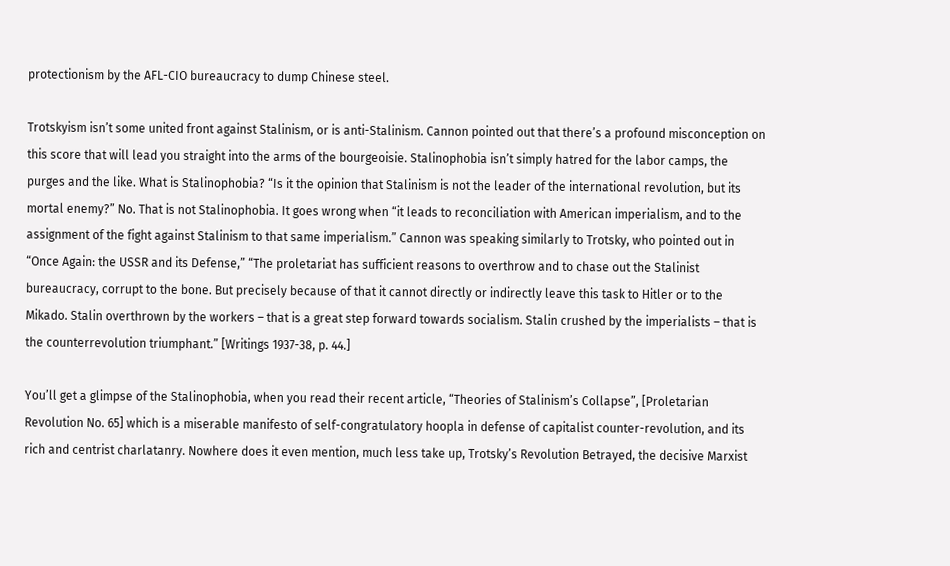protectionism by the AFL-CIO bureaucracy to dump Chinese steel.

Trotskyism isn’t some united front against Stalinism, or is anti-Stalinism. Cannon pointed out that there’s a profound misconception on this score that will lead you straight into the arms of the bourgeoisie. Stalinophobia isn’t simply hatred for the labor camps, the purges and the like. What is Stalinophobia? “Is it the opinion that Stalinism is not the leader of the international revolution, but its mortal enemy?” No. That is not Stalinophobia. It goes wrong when “it leads to reconciliation with American imperialism, and to the assignment of the fight against Stalinism to that same imperialism.” Cannon was speaking similarly to Trotsky, who pointed out in “Once Again: the USSR and its Defense,” “The proletariat has sufficient reasons to overthrow and to chase out the Stalinist bureaucracy, corrupt to the bone. But precisely because of that it cannot directly or indirectly leave this task to Hitler or to the Mikado. Stalin overthrown by the workers – that is a great step forward towards socialism. Stalin crushed by the imperialists – that is the counterrevolution triumphant.” [Writings 1937-38, p. 44.]

You’ll get a glimpse of the Stalinophobia, when you read their recent article, “Theories of Stalinism’s Collapse”, [Proletarian Revolution No. 65] which is a miserable manifesto of self-congratulatory hoopla in defense of capitalist counter-revolution, and its rich and centrist charlatanry. Nowhere does it even mention, much less take up, Trotsky’s Revolution Betrayed, the decisive Marxist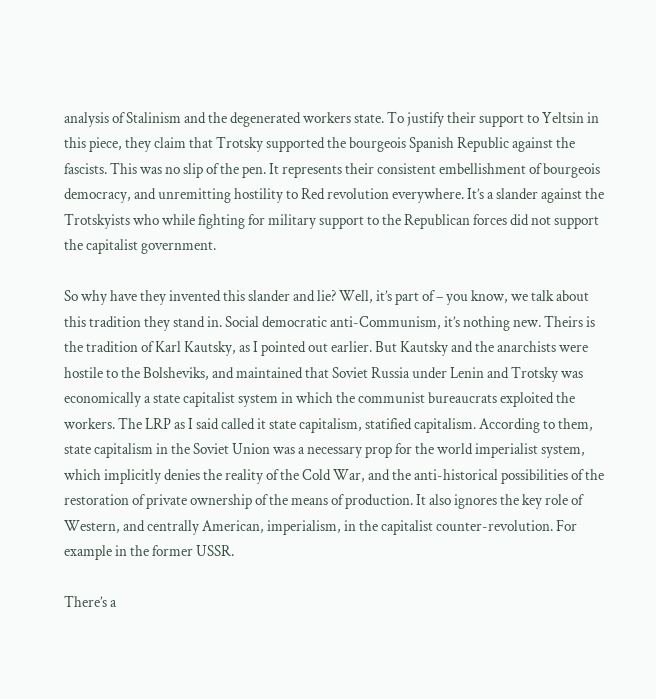analysis of Stalinism and the degenerated workers state. To justify their support to Yeltsin in this piece, they claim that Trotsky supported the bourgeois Spanish Republic against the fascists. This was no slip of the pen. It represents their consistent embellishment of bourgeois democracy, and unremitting hostility to Red revolution everywhere. It’s a slander against the Trotskyists who while fighting for military support to the Republican forces did not support the capitalist government.

So why have they invented this slander and lie? Well, it’s part of – you know, we talk about this tradition they stand in. Social democratic anti-Communism, it’s nothing new. Theirs is the tradition of Karl Kautsky, as I pointed out earlier. But Kautsky and the anarchists were hostile to the Bolsheviks, and maintained that Soviet Russia under Lenin and Trotsky was economically a state capitalist system in which the communist bureaucrats exploited the workers. The LRP as I said called it state capitalism, statified capitalism. According to them, state capitalism in the Soviet Union was a necessary prop for the world imperialist system, which implicitly denies the reality of the Cold War, and the anti-historical possibilities of the restoration of private ownership of the means of production. It also ignores the key role of Western, and centrally American, imperialism, in the capitalist counter-revolution. For example in the former USSR.

There’s a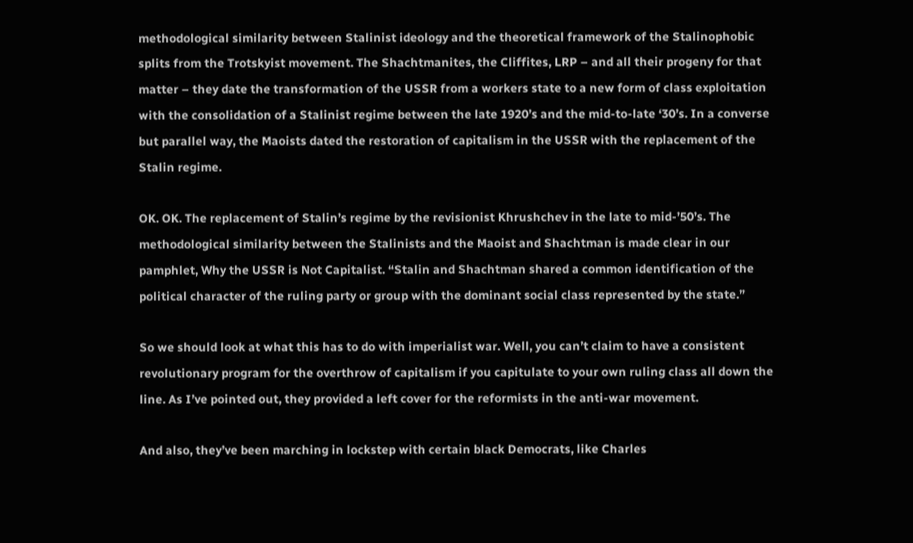methodological similarity between Stalinist ideology and the theoretical framework of the Stalinophobic splits from the Trotskyist movement. The Shachtmanites, the Cliffites, LRP – and all their progeny for that matter – they date the transformation of the USSR from a workers state to a new form of class exploitation with the consolidation of a Stalinist regime between the late 1920’s and the mid-to-late ‘30’s. In a converse but parallel way, the Maoists dated the restoration of capitalism in the USSR with the replacement of the Stalin regime.

OK. OK. The replacement of Stalin’s regime by the revisionist Khrushchev in the late to mid-’50’s. The methodological similarity between the Stalinists and the Maoist and Shachtman is made clear in our pamphlet, Why the USSR is Not Capitalist. “Stalin and Shachtman shared a common identification of the political character of the ruling party or group with the dominant social class represented by the state.”

So we should look at what this has to do with imperialist war. Well, you can’t claim to have a consistent revolutionary program for the overthrow of capitalism if you capitulate to your own ruling class all down the line. As I’ve pointed out, they provided a left cover for the reformists in the anti-war movement.

And also, they’ve been marching in lockstep with certain black Democrats, like Charles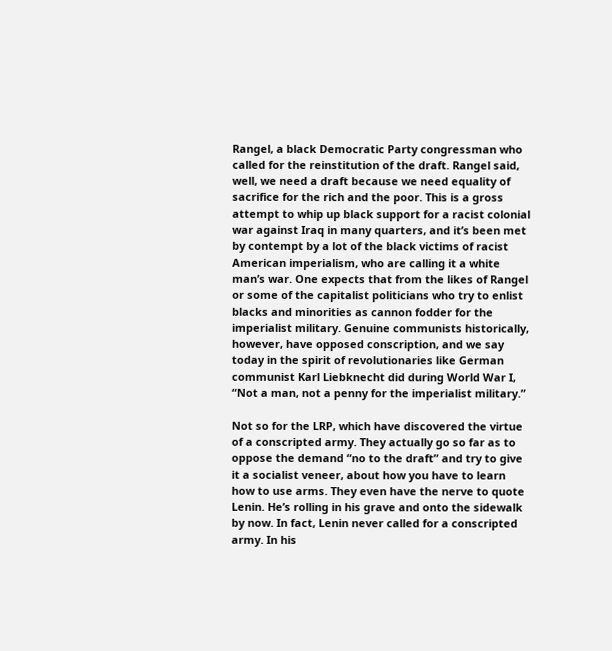Rangel, a black Democratic Party congressman who called for the reinstitution of the draft. Rangel said, well, we need a draft because we need equality of sacrifice for the rich and the poor. This is a gross attempt to whip up black support for a racist colonial war against Iraq in many quarters, and it’s been met by contempt by a lot of the black victims of racist American imperialism, who are calling it a white man’s war. One expects that from the likes of Rangel or some of the capitalist politicians who try to enlist blacks and minorities as cannon fodder for the imperialist military. Genuine communists historically, however, have opposed conscription, and we say today in the spirit of revolutionaries like German communist Karl Liebknecht did during World War I, “Not a man, not a penny for the imperialist military.”

Not so for the LRP, which have discovered the virtue of a conscripted army. They actually go so far as to oppose the demand “no to the draft” and try to give it a socialist veneer, about how you have to learn how to use arms. They even have the nerve to quote Lenin. He’s rolling in his grave and onto the sidewalk by now. In fact, Lenin never called for a conscripted army. In his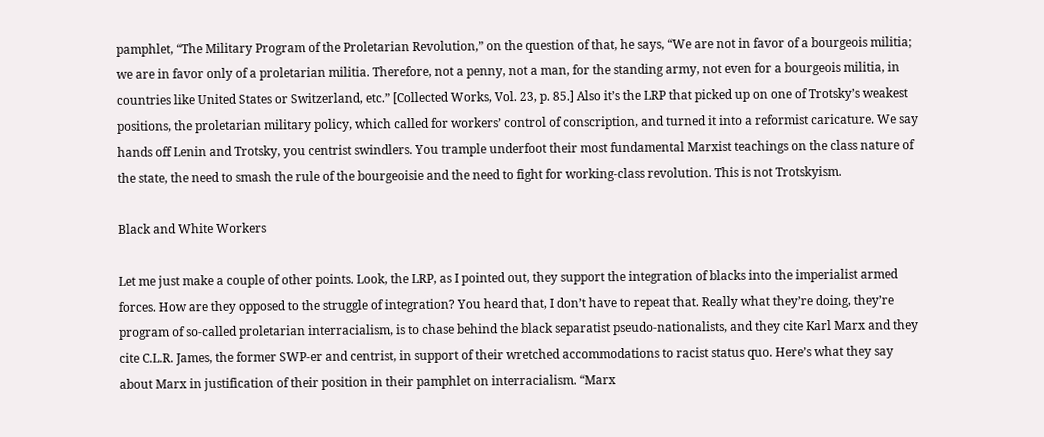pamphlet, “The Military Program of the Proletarian Revolution,” on the question of that, he says, “We are not in favor of a bourgeois militia; we are in favor only of a proletarian militia. Therefore, not a penny, not a man, for the standing army, not even for a bourgeois militia, in countries like United States or Switzerland, etc.” [Collected Works, Vol. 23, p. 85.] Also it’s the LRP that picked up on one of Trotsky’s weakest positions, the proletarian military policy, which called for workers’ control of conscription, and turned it into a reformist caricature. We say hands off Lenin and Trotsky, you centrist swindlers. You trample underfoot their most fundamental Marxist teachings on the class nature of the state, the need to smash the rule of the bourgeoisie and the need to fight for working-class revolution. This is not Trotskyism.

Black and White Workers

Let me just make a couple of other points. Look, the LRP, as I pointed out, they support the integration of blacks into the imperialist armed forces. How are they opposed to the struggle of integration? You heard that, I don’t have to repeat that. Really what they’re doing, they’re program of so-called proletarian interracialism, is to chase behind the black separatist pseudo-nationalists, and they cite Karl Marx and they cite C.L.R. James, the former SWP-er and centrist, in support of their wretched accommodations to racist status quo. Here’s what they say about Marx in justification of their position in their pamphlet on interracialism. “Marx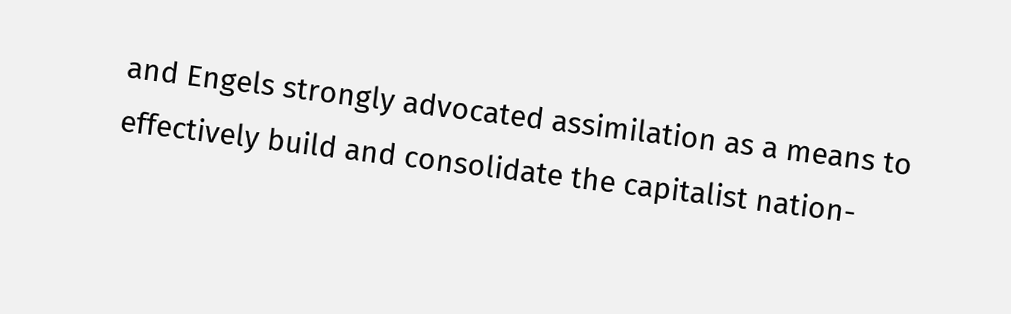and Engels strongly advocated assimilation as a means to effectively build and consolidate the capitalist nation-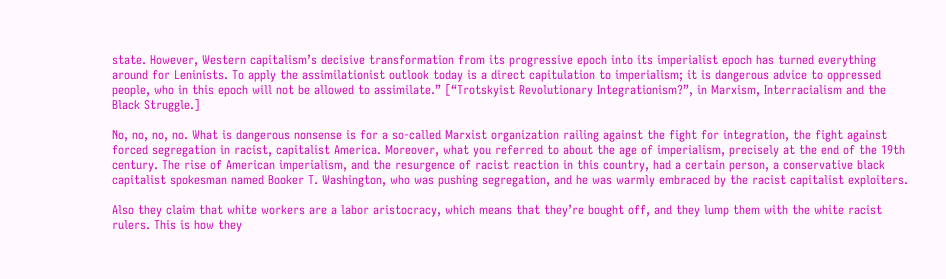state. However, Western capitalism’s decisive transformation from its progressive epoch into its imperialist epoch has turned everything around for Leninists. To apply the assimilationist outlook today is a direct capitulation to imperialism; it is dangerous advice to oppressed people, who in this epoch will not be allowed to assimilate.” [“Trotskyist Revolutionary Integrationism?”, in Marxism, Interracialism and the Black Struggle.]

No, no, no, no. What is dangerous nonsense is for a so-called Marxist organization railing against the fight for integration, the fight against forced segregation in racist, capitalist America. Moreover, what you referred to about the age of imperialism, precisely at the end of the 19th century. The rise of American imperialism, and the resurgence of racist reaction in this country, had a certain person, a conservative black capitalist spokesman named Booker T. Washington, who was pushing segregation, and he was warmly embraced by the racist capitalist exploiters.

Also they claim that white workers are a labor aristocracy, which means that they’re bought off, and they lump them with the white racist rulers. This is how they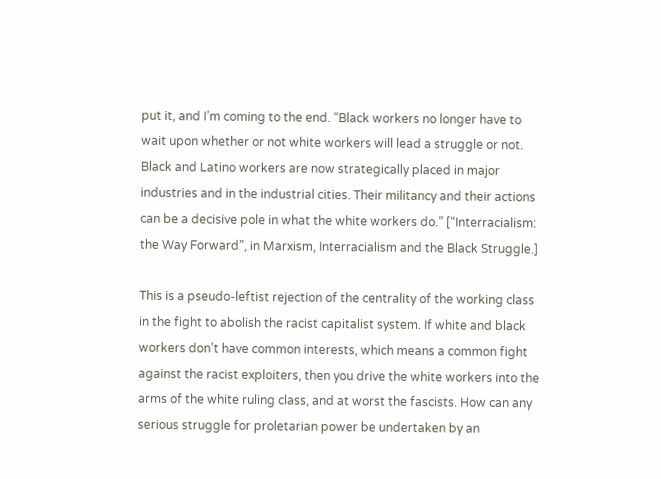put it, and I’m coming to the end. “Black workers no longer have to wait upon whether or not white workers will lead a struggle or not. Black and Latino workers are now strategically placed in major industries and in the industrial cities. Their militancy and their actions can be a decisive pole in what the white workers do.” [“Interracialism: the Way Forward”, in Marxism, Interracialism and the Black Struggle.]

This is a pseudo-leftist rejection of the centrality of the working class in the fight to abolish the racist capitalist system. If white and black workers don’t have common interests, which means a common fight against the racist exploiters, then you drive the white workers into the arms of the white ruling class, and at worst the fascists. How can any serious struggle for proletarian power be undertaken by an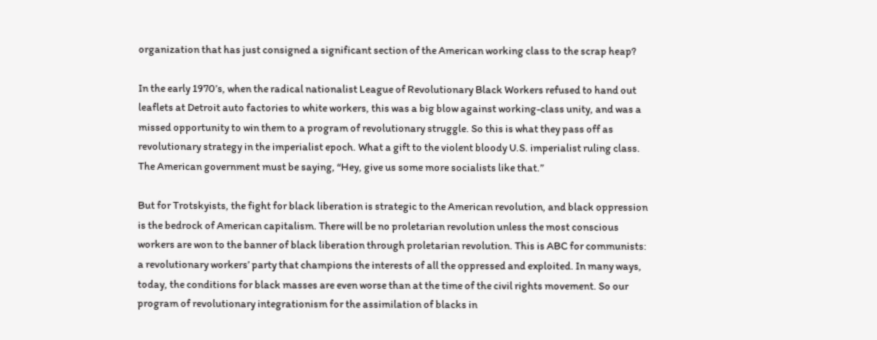organization that has just consigned a significant section of the American working class to the scrap heap?

In the early 1970’s, when the radical nationalist League of Revolutionary Black Workers refused to hand out leaflets at Detroit auto factories to white workers, this was a big blow against working-class unity, and was a missed opportunity to win them to a program of revolutionary struggle. So this is what they pass off as revolutionary strategy in the imperialist epoch. What a gift to the violent bloody U.S. imperialist ruling class. The American government must be saying, “Hey, give us some more socialists like that.”

But for Trotskyists, the fight for black liberation is strategic to the American revolution, and black oppression is the bedrock of American capitalism. There will be no proletarian revolution unless the most conscious workers are won to the banner of black liberation through proletarian revolution. This is ABC for communists: a revolutionary workers’ party that champions the interests of all the oppressed and exploited. In many ways, today, the conditions for black masses are even worse than at the time of the civil rights movement. So our program of revolutionary integrationism for the assimilation of blacks in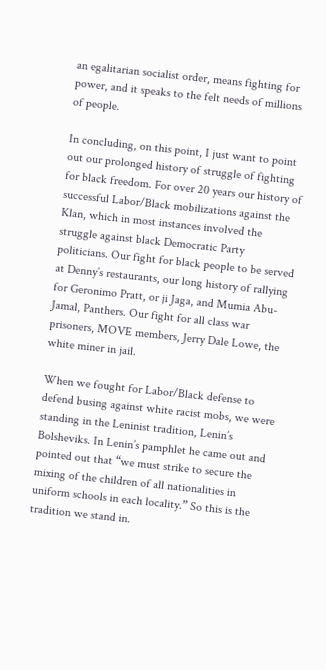an egalitarian socialist order, means fighting for power, and it speaks to the felt needs of millions of people.

In concluding, on this point, I just want to point out our prolonged history of struggle of fighting for black freedom. For over 20 years our history of successful Labor/Black mobilizations against the Klan, which in most instances involved the struggle against black Democratic Party politicians. Our fight for black people to be served at Denny’s restaurants, our long history of rallying for Geronimo Pratt, or ji Jaga, and Mumia Abu-Jamal, Panthers. Our fight for all class war prisoners, MOVE members, Jerry Dale Lowe, the white miner in jail.

When we fought for Labor/Black defense to defend busing against white racist mobs, we were standing in the Leninist tradition, Lenin’s Bolsheviks. In Lenin’s pamphlet he came out and pointed out that “we must strike to secure the mixing of the children of all nationalities in uniform schools in each locality.” So this is the tradition we stand in.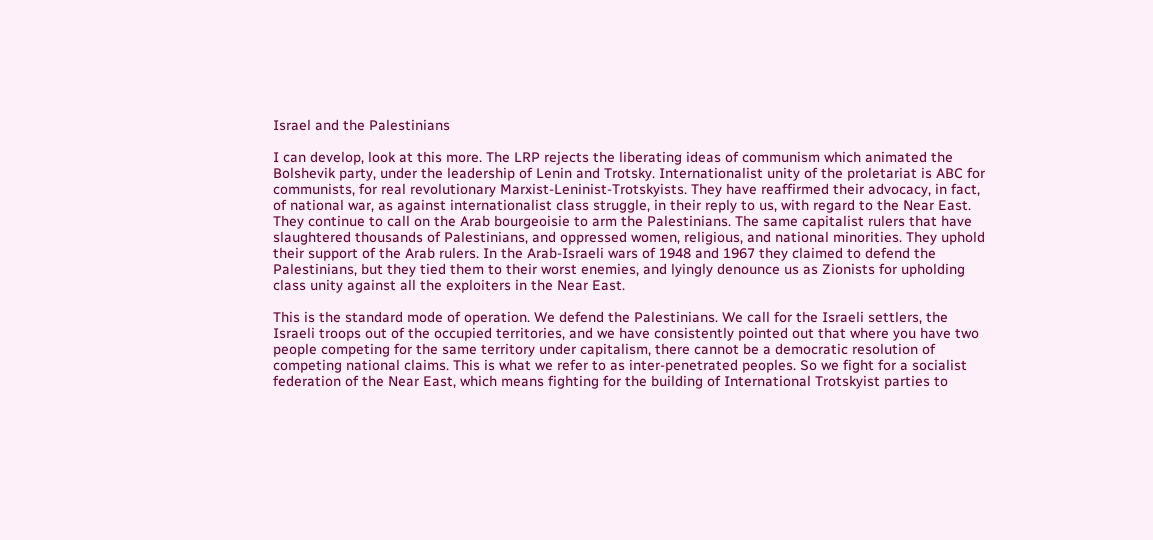Israel and the Palestinians

I can develop, look at this more. The LRP rejects the liberating ideas of communism which animated the Bolshevik party, under the leadership of Lenin and Trotsky. Internationalist unity of the proletariat is ABC for communists, for real revolutionary Marxist-Leninist-Trotskyists. They have reaffirmed their advocacy, in fact, of national war, as against internationalist class struggle, in their reply to us, with regard to the Near East. They continue to call on the Arab bourgeoisie to arm the Palestinians. The same capitalist rulers that have slaughtered thousands of Palestinians, and oppressed women, religious, and national minorities. They uphold their support of the Arab rulers. In the Arab-Israeli wars of 1948 and 1967 they claimed to defend the Palestinians, but they tied them to their worst enemies, and lyingly denounce us as Zionists for upholding class unity against all the exploiters in the Near East.

This is the standard mode of operation. We defend the Palestinians. We call for the Israeli settlers, the Israeli troops out of the occupied territories, and we have consistently pointed out that where you have two people competing for the same territory under capitalism, there cannot be a democratic resolution of competing national claims. This is what we refer to as inter-penetrated peoples. So we fight for a socialist federation of the Near East, which means fighting for the building of International Trotskyist parties to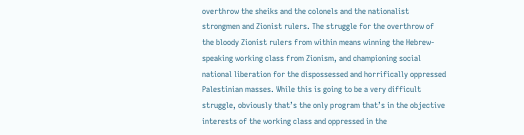overthrow the sheiks and the colonels and the nationalist strongmen and Zionist rulers. The struggle for the overthrow of the bloody Zionist rulers from within means winning the Hebrew-speaking working class from Zionism, and championing social national liberation for the dispossessed and horrifically oppressed Palestinian masses. While this is going to be a very difficult struggle, obviously that’s the only program that’s in the objective interests of the working class and oppressed in the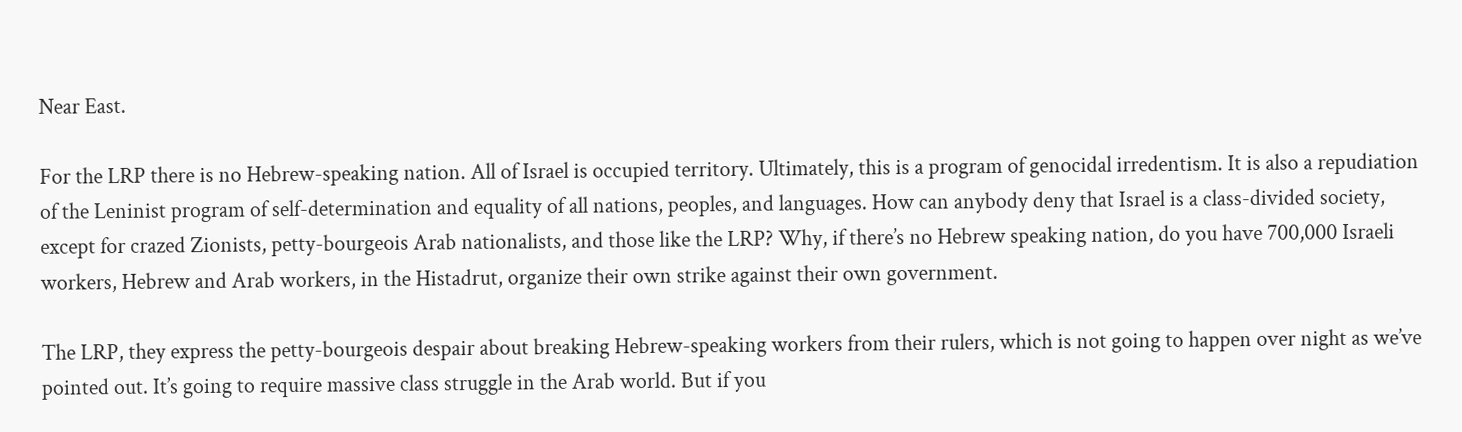Near East.

For the LRP there is no Hebrew-speaking nation. All of Israel is occupied territory. Ultimately, this is a program of genocidal irredentism. It is also a repudiation of the Leninist program of self-determination and equality of all nations, peoples, and languages. How can anybody deny that Israel is a class-divided society, except for crazed Zionists, petty-bourgeois Arab nationalists, and those like the LRP? Why, if there’s no Hebrew speaking nation, do you have 700,000 Israeli workers, Hebrew and Arab workers, in the Histadrut, organize their own strike against their own government.

The LRP, they express the petty-bourgeois despair about breaking Hebrew-speaking workers from their rulers, which is not going to happen over night as we’ve pointed out. It’s going to require massive class struggle in the Arab world. But if you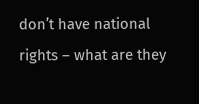don’t have national rights – what are they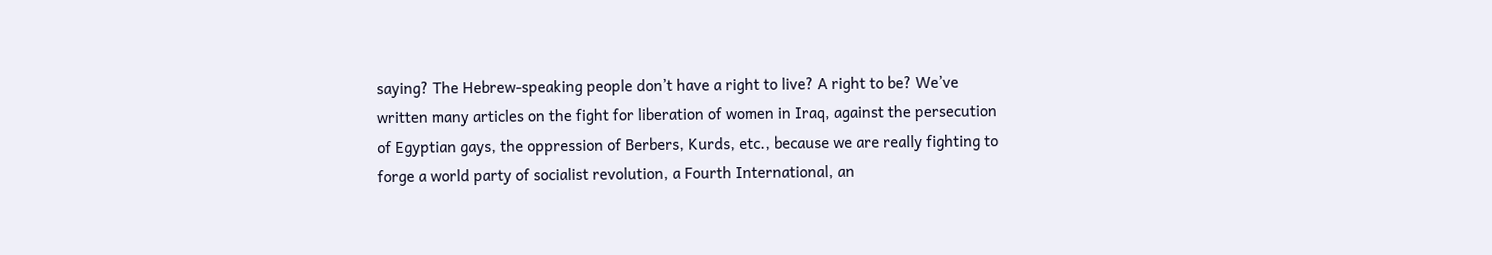saying? The Hebrew-speaking people don’t have a right to live? A right to be? We’ve written many articles on the fight for liberation of women in Iraq, against the persecution of Egyptian gays, the oppression of Berbers, Kurds, etc., because we are really fighting to forge a world party of socialist revolution, a Fourth International, an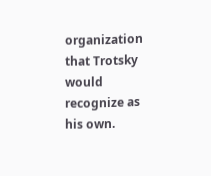organization that Trotsky would recognize as his own.